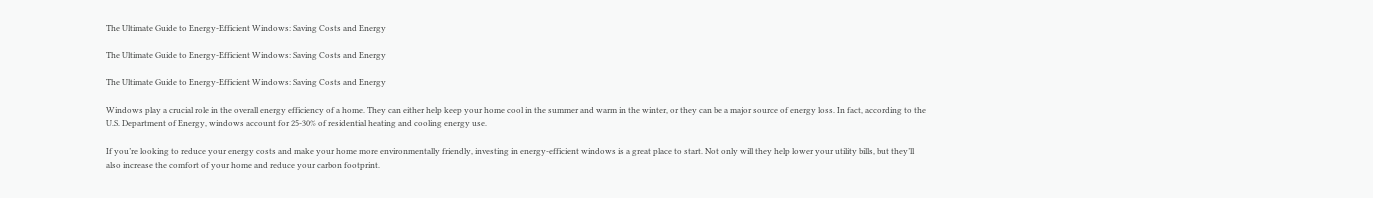The Ultimate Guide to Energy-Efficient Windows: Saving Costs and Energy

The Ultimate Guide to Energy-Efficient Windows: Saving Costs and Energy

The Ultimate Guide to Energy-Efficient Windows: Saving Costs and Energy

Windows play a crucial role in the overall energy efficiency of a home. They can either help keep your home cool in the summer and warm in the winter, or they can be a major source of energy loss. In fact, according to the U.S. Department of Energy, windows account for 25-30% of residential heating and cooling energy use.

If you’re looking to reduce your energy costs and make your home more environmentally friendly, investing in energy-efficient windows is a great place to start. Not only will they help lower your utility bills, but they’ll also increase the comfort of your home and reduce your carbon footprint.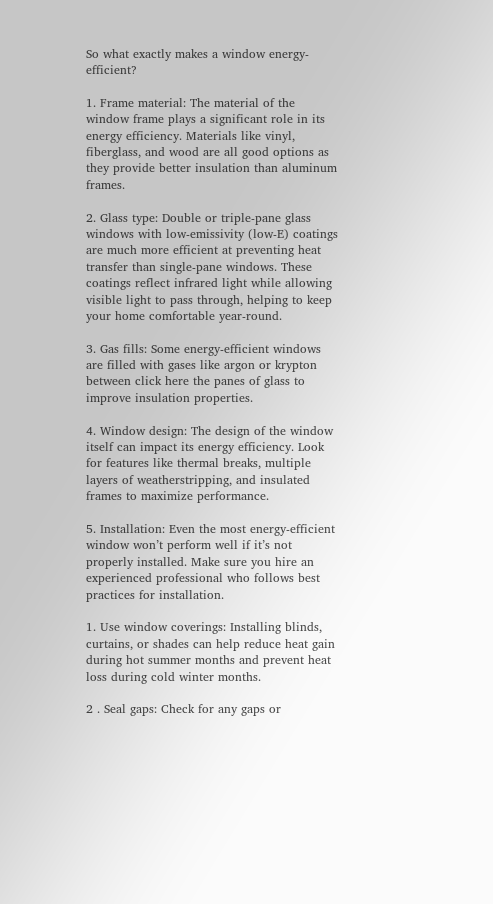So what exactly makes a window energy-efficient?

1. Frame material: The material of the window frame plays a significant role in its energy efficiency. Materials like vinyl, fiberglass, and wood are all good options as they provide better insulation than aluminum frames.

2. Glass type: Double or triple-pane glass windows with low-emissivity (low-E) coatings are much more efficient at preventing heat transfer than single-pane windows. These coatings reflect infrared light while allowing visible light to pass through, helping to keep your home comfortable year-round.

3. Gas fills: Some energy-efficient windows are filled with gases like argon or krypton between click here the panes of glass to improve insulation properties.

4. Window design: The design of the window itself can impact its energy efficiency. Look for features like thermal breaks, multiple layers of weatherstripping, and insulated frames to maximize performance.

5. Installation: Even the most energy-efficient window won’t perform well if it’s not properly installed. Make sure you hire an experienced professional who follows best practices for installation.

1. Use window coverings: Installing blinds, curtains, or shades can help reduce heat gain during hot summer months and prevent heat loss during cold winter months.

2 . Seal gaps: Check for any gaps or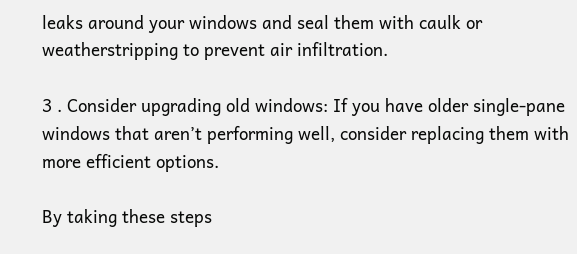leaks around your windows and seal them with caulk or weatherstripping to prevent air infiltration.

3 . Consider upgrading old windows: If you have older single-pane windows that aren’t performing well, consider replacing them with more efficient options.

By taking these steps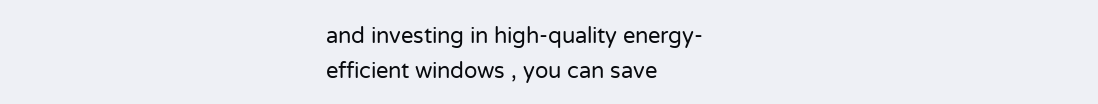and investing in high-quality energy-efficient windows , you can save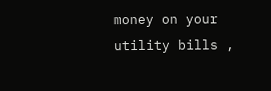money on your utility bills ,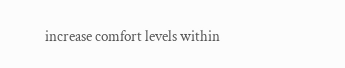increase comfort levels within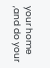your home ,and do your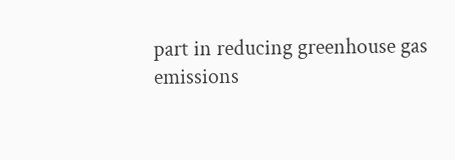part in reducing greenhouse gas emissions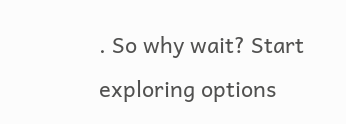. So why wait? Start exploring options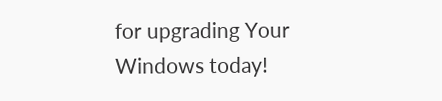for upgrading Your Windows today!